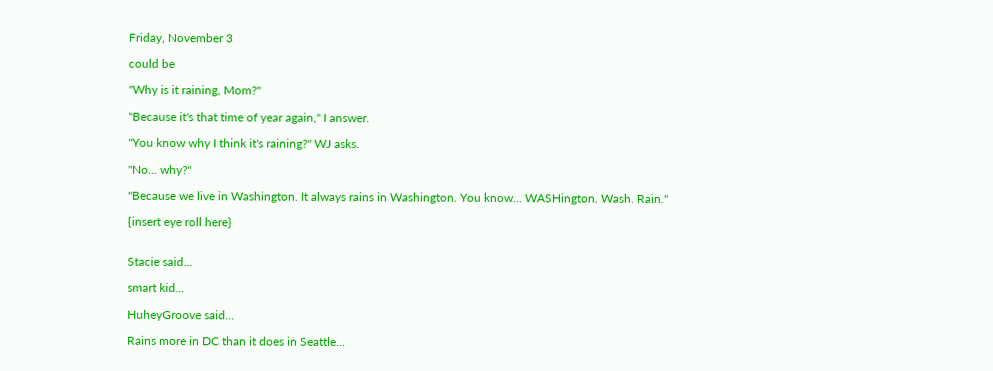Friday, November 3

could be

"Why is it raining, Mom?"

"Because it's that time of year again," I answer.

"You know why I think it's raining?" WJ asks.

"No... why?"

"Because we live in Washington. It always rains in Washington. You know... WASHington. Wash. Rain."

{insert eye roll here}


Stacie said...

smart kid...

HuheyGroove said...

Rains more in DC than it does in Seattle...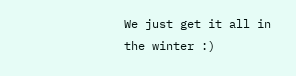We just get it all in the winter :)